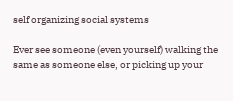self organizing social systems

Ever see someone (even yourself) walking the same as someone else, or picking up your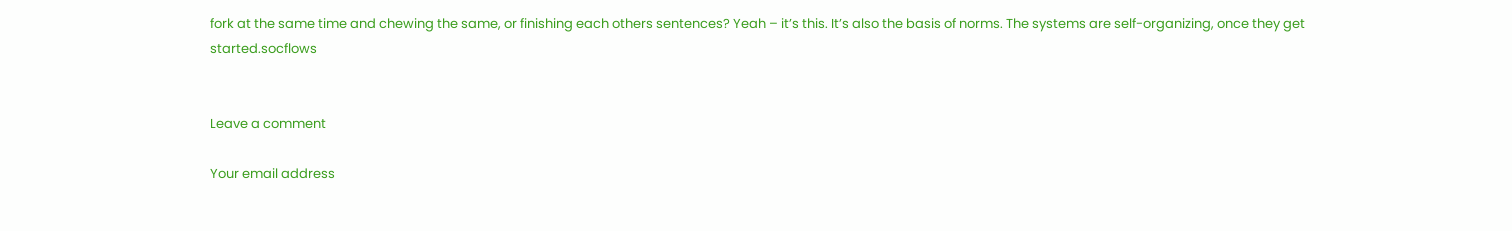fork at the same time and chewing the same, or finishing each others sentences? Yeah – it’s this. It’s also the basis of norms. The systems are self-organizing, once they get started.socflows


Leave a comment

Your email address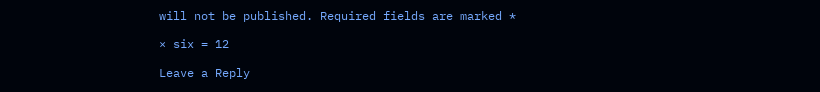will not be published. Required fields are marked *

× six = 12

Leave a Reply